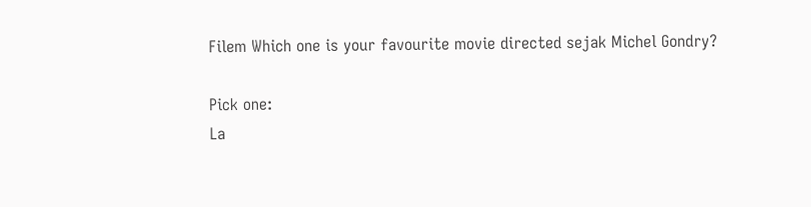Filem Which one is your favourite movie directed sejak Michel Gondry?

Pick one:
La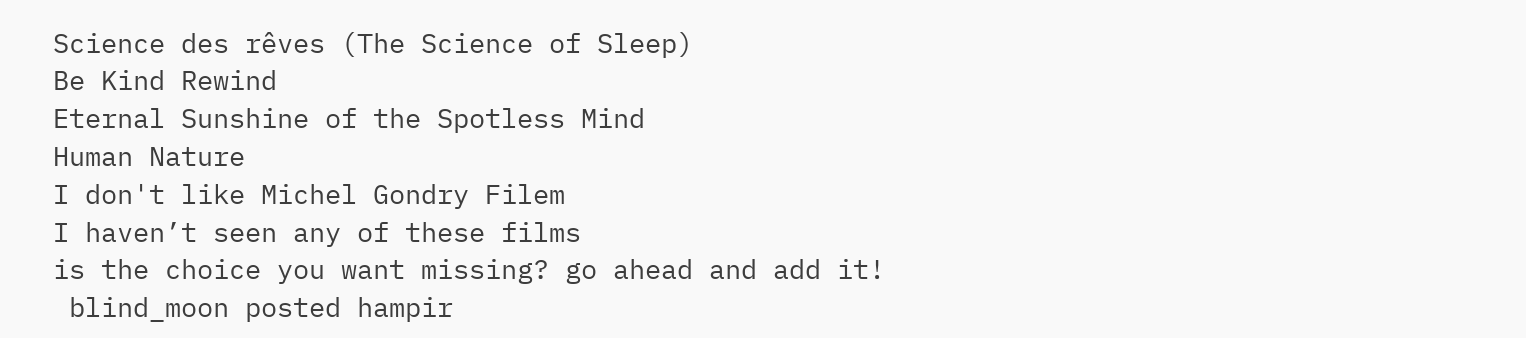Science des rêves (The Science of Sleep)
Be Kind Rewind
Eternal Sunshine of the Spotless Mind
Human Nature
I don't like Michel Gondry Filem
I haven’t seen any of these films
is the choice you want missing? go ahead and add it!
 blind_moon posted hampir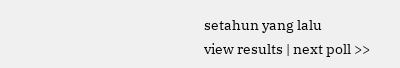setahun yang lalu
view results | next poll >>